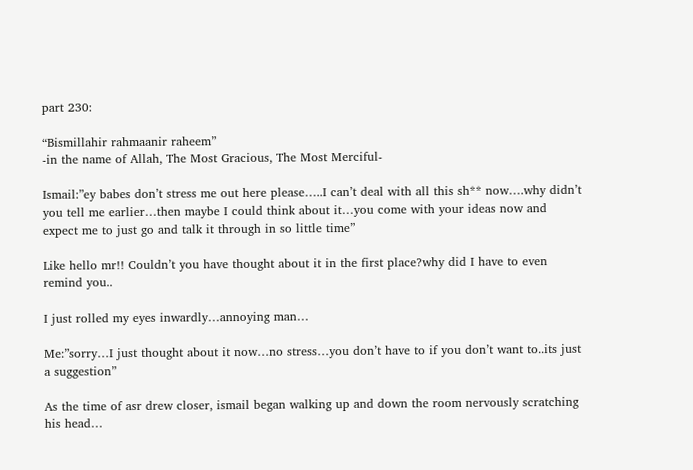part 230:

“Bismillahir rahmaanir raheem”
-in the name of Allah, The Most Gracious, The Most Merciful-

Ismail:”ey babes don’t stress me out here please…..I can’t deal with all this sh** now….why didn’t you tell me earlier…then maybe I could think about it…you come with your ideas now and expect me to just go and talk it through in so little time”

Like hello mr!! Couldn’t you have thought about it in the first place?why did I have to even remind you..

I just rolled my eyes inwardly…annoying man…

Me:”sorry…I just thought about it now…no stress…you don’t have to if you don’t want to..its just a suggestion”

As the time of asr drew closer, ismail began walking up and down the room nervously scratching his head…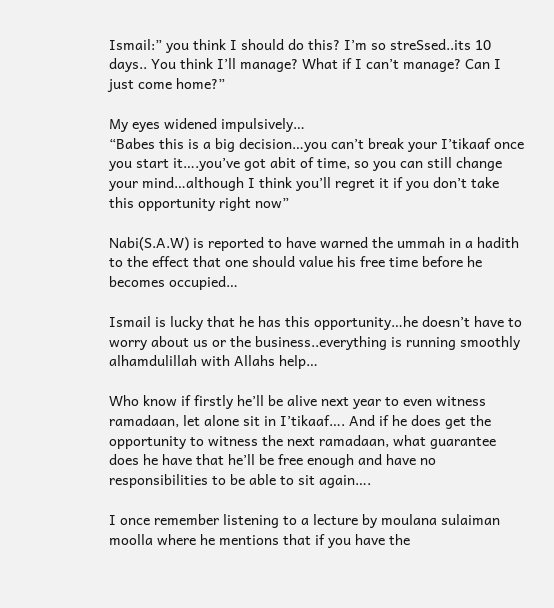Ismail:” you think I should do this? I’m so streSsed..its 10 days.. You think I’ll manage? What if I can’t manage? Can I just come home?”

My eyes widened impulsively…
“Babes this is a big decision…you can’t break your I’tikaaf once you start it….you’ve got abit of time, so you can still change your mind…although I think you’ll regret it if you don’t take this opportunity right now”

Nabi(S.A.W) is reported to have warned the ummah in a hadith to the effect that one should value his free time before he becomes occupied…

Ismail is lucky that he has this opportunity…he doesn’t have to worry about us or the business..everything is running smoothly alhamdulillah with Allahs help…

Who know if firstly he’ll be alive next year to even witness ramadaan, let alone sit in I’tikaaf…. And if he does get the opportunity to witness the next ramadaan, what guarantee does he have that he’ll be free enough and have no responsibilities to be able to sit again….

I once remember listening to a lecture by moulana sulaiman moolla where he mentions that if you have the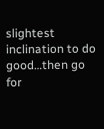slightest inclination to do good…then go for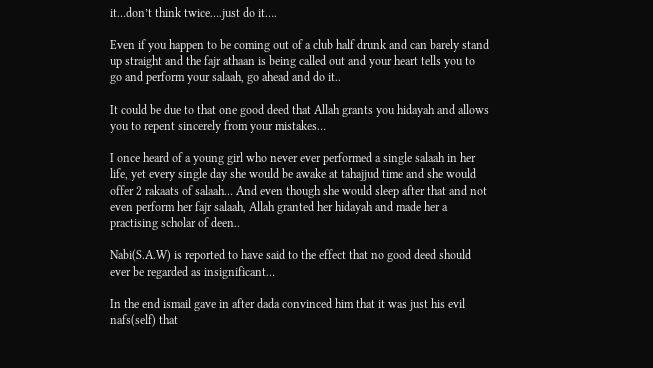it…don’t think twice….just do it….

Even if you happen to be coming out of a club half drunk and can barely stand up straight and the fajr athaan is being called out and your heart tells you to go and perform your salaah, go ahead and do it..

It could be due to that one good deed that Allah grants you hidayah and allows you to repent sincerely from your mistakes…

I once heard of a young girl who never ever performed a single salaah in her life, yet every single day she would be awake at tahajjud time and she would offer 2 rakaats of salaah… And even though she would sleep after that and not even perform her fajr salaah, Allah granted her hidayah and made her a practising scholar of deen..

Nabi(S.A.W) is reported to have said to the effect that no good deed should ever be regarded as insignificant…

In the end ismail gave in after dada convinced him that it was just his evil nafs(self) that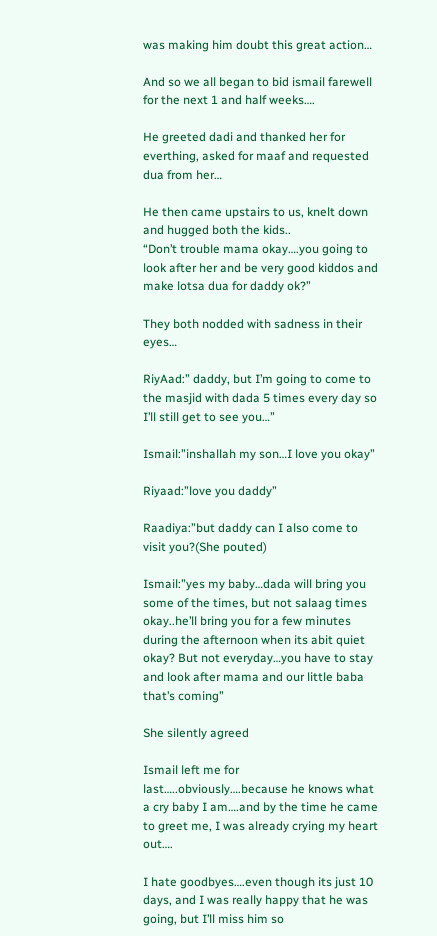was making him doubt this great action…

And so we all began to bid ismail farewell for the next 1 and half weeks….

He greeted dadi and thanked her for everthing, asked for maaf and requested dua from her…

He then came upstairs to us, knelt down and hugged both the kids..
“Don’t trouble mama okay….you going to look after her and be very good kiddos and make lotsa dua for daddy ok?”

They both nodded with sadness in their eyes…

RiyAad:” daddy, but I’m going to come to the masjid with dada 5 times every day so I’ll still get to see you…”

Ismail:”inshallah my son…I love you okay”

Riyaad:”love you daddy”

Raadiya:”but daddy can I also come to visit you?(She pouted)

Ismail:”yes my baby…dada will bring you some of the times, but not salaag times okay..he’ll bring you for a few minutes during the afternoon when its abit quiet okay? But not everyday…you have to stay and look after mama and our little baba that’s coming”

She silently agreed

Ismail left me for last…..obviously….because he knows what a cry baby I am….and by the time he came to greet me, I was already crying my heart out….

I hate goodbyes….even though its just 10 days, and I was really happy that he was going, but I’ll miss him so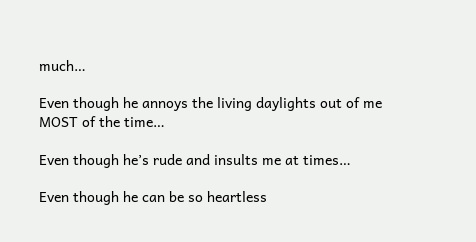much…

Even though he annoys the living daylights out of me MOST of the time…

Even though he’s rude and insults me at times…

Even though he can be so heartless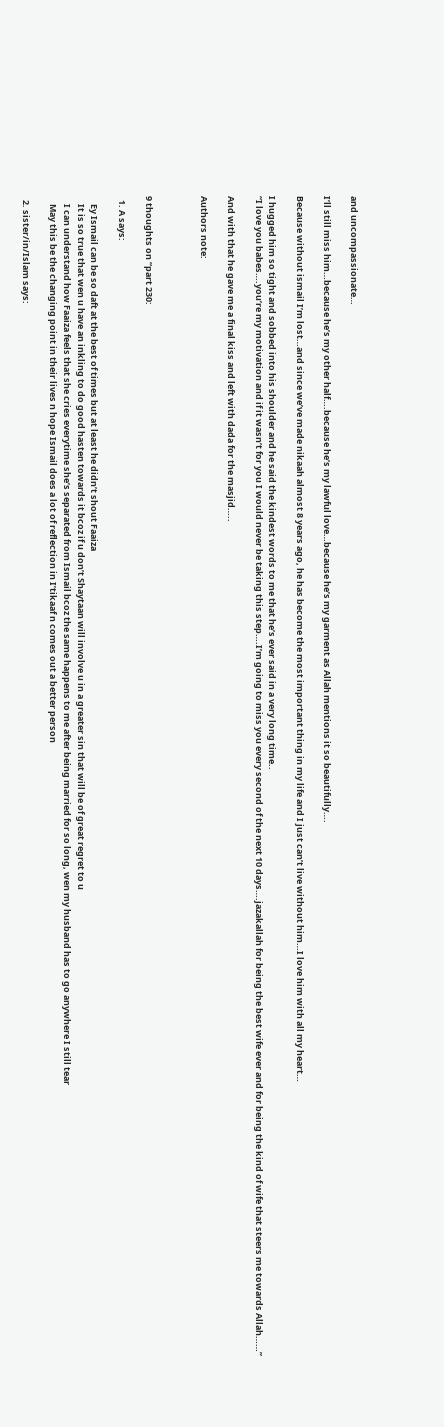and uncompassionate…

I’ll still miss him…because he’s my other half….because he’s my lawful love…because he’s my garment as Allah mentions it so beautifully….

Because without ismail I’m lost…and since we’ve made nikaah almost 8 years ago, he has become the most important thing in my life and I just can’t live without him…I love him with all my heart…

I hugged him so tight and sobbed into his shoulder and he said the kindest words to me that he’s ever said in a very long time..
“I love you babes….you’re my motivation and if it wasn’t for you I would never be taking this step….I’m going to miss you every second of the next 10 days….jazakallah for being the best wife ever and for being the kind of wife that steers me towards Allah……”

And with that he gave me a final kiss and left with dada for the masjid…..

Authors note:



9 thoughts on “part 230:

  1. A says:

    Ey Ismail can be so daft at the best of times but at least he didn’t shout Faaiza
    It is so true that wen u have an inkling to do good hasten towards it bcoz if u don’t Shaytaan will involve u in a greater sin that will be of great regret to u
    I can understand how Faaiza feels that she cries everytime she’s separated from Ismail bcoz the same happens to me after being married for so long, wen my husband has to go anywhere I still tear
    May this be the changing point in their lives n hope Ismail does a lot of reflection in I’tikaaf n comes out a better person

  2. sister/in/Islam says: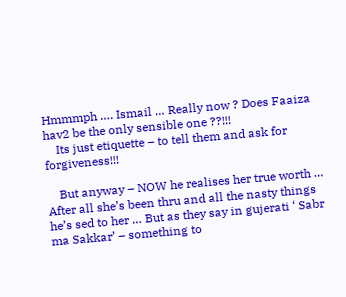Hmmmph …. Ismail … Really now ? Does Faaiza hav2 be the only sensible one ??!!!
    Its just etiquette – to tell them and ask for forgiveness!!!

    But anyway – NOW he realises her true worth … After all she’s been thru and all the nasty things he’s sed to her … But as they say in gujerati ‘ Sabr ma Sakkar’ – something to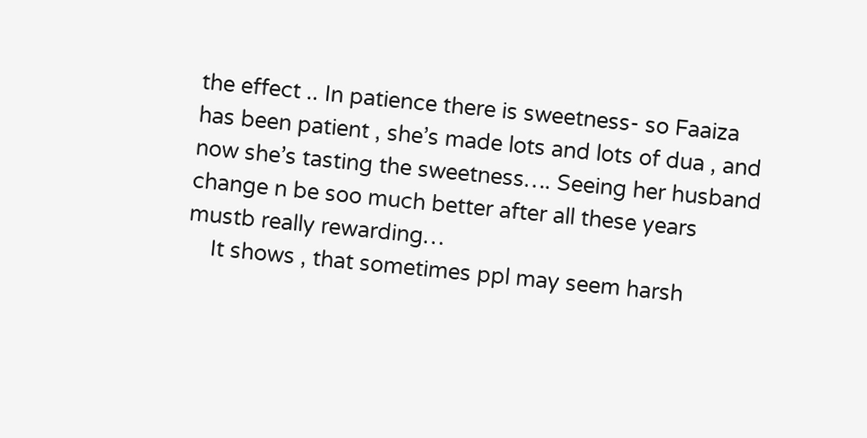the effect .. In patience there is sweetness- so Faaiza has been patient , she’s made lots and lots of dua , and now she’s tasting the sweetness…. Seeing her husband change n be soo much better after all these years mustb really rewarding…
    It shows , that sometimes ppl may seem harsh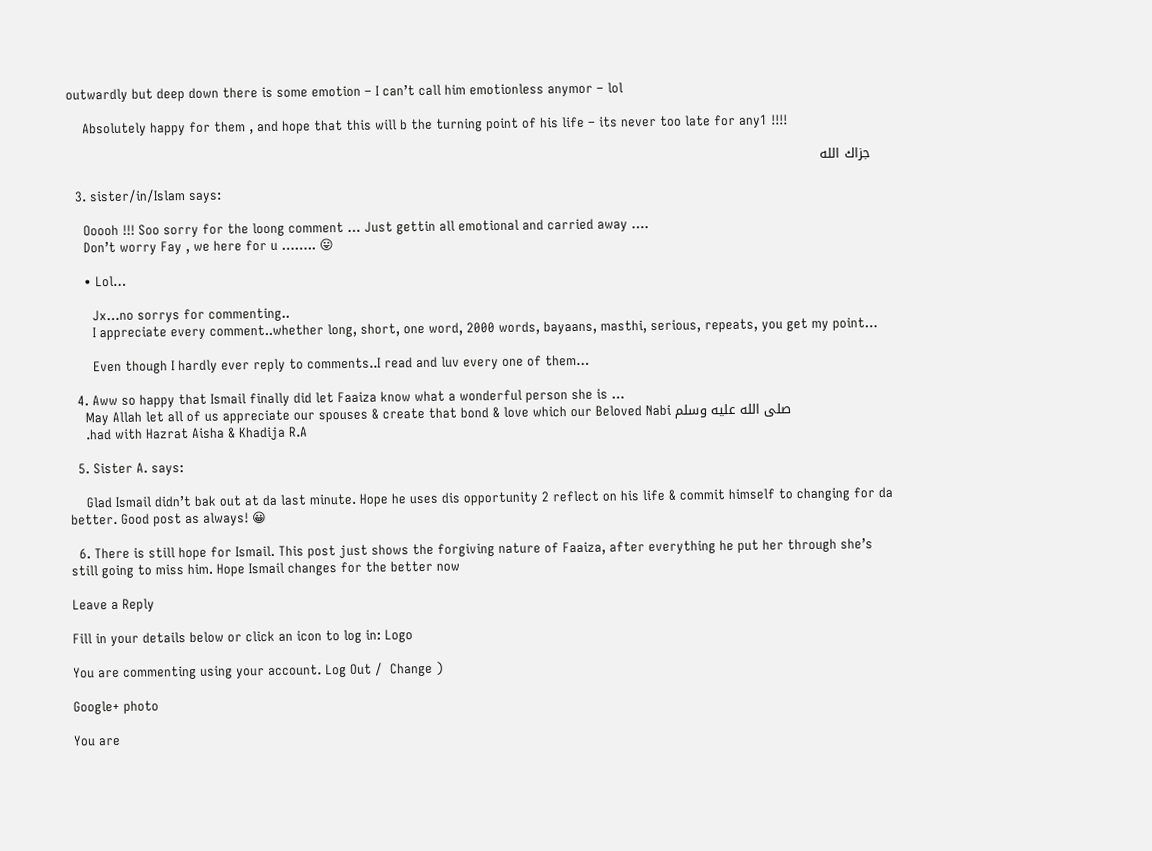outwardly but deep down there is some emotion – I can’t call him emotionless anymor – lol

    Absolutely happy for them , and hope that this will b the turning point of his life – its never too late for any1 !!!!

    جزاك الله

  3. sister/in/Islam says:

    Ooooh !!! Soo sorry for the loong comment … Just gettin all emotional and carried away ….
    Don’t worry Fay , we here for u …….. 😛

    • Lol…

      Jx…no sorrys for commenting..
      I appreciate every comment..whether long, short, one word, 2000 words, bayaans, masthi, serious, repeats, you get my point…

      Even though I hardly ever reply to comments..I read and luv every one of them…

  4. Aww so happy that Ismail finally did let Faaiza know what a wonderful person she is …
    May Allah let all of us appreciate our spouses & create that bond & love which our Beloved Nabi صلى الله عليه وسلم
    .had with Hazrat Aisha & Khadija R.A

  5. Sister A. says:

    Glad Ismail didn’t bak out at da last minute. Hope he uses dis opportunity 2 reflect on his life & commit himself to changing for da better. Good post as always! 😀

  6. There is still hope for Ismail. This post just shows the forgiving nature of Faaiza, after everything he put her through she’s still going to miss him. Hope Ismail changes for the better now

Leave a Reply

Fill in your details below or click an icon to log in: Logo

You are commenting using your account. Log Out /  Change )

Google+ photo

You are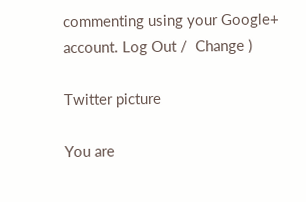commenting using your Google+ account. Log Out /  Change )

Twitter picture

You are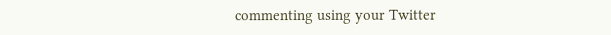commenting using your Twitter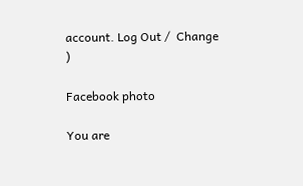account. Log Out /  Change )

Facebook photo

You are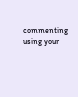commenting using your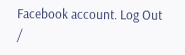Facebook account. Log Out /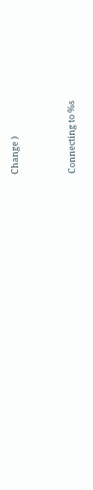Change )


Connecting to %s